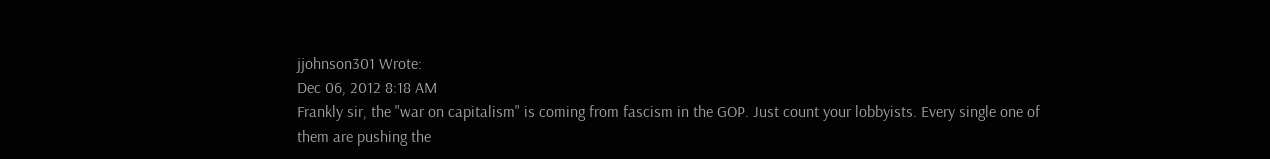jjohnson301 Wrote:
Dec 06, 2012 8:18 AM
Frankly sir, the "war on capitalism" is coming from fascism in the GOP. Just count your lobbyists. Every single one of them are pushing the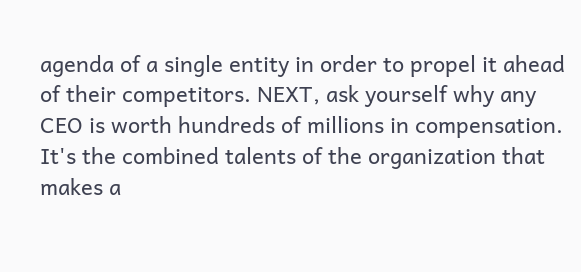agenda of a single entity in order to propel it ahead of their competitors. NEXT, ask yourself why any CEO is worth hundreds of millions in compensation. It's the combined talents of the organization that makes a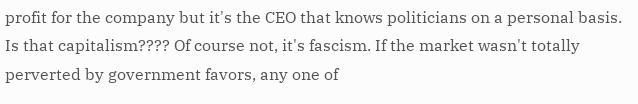profit for the company but it's the CEO that knows politicians on a personal basis. Is that capitalism???? Of course not, it's fascism. If the market wasn't totally perverted by government favors, any one of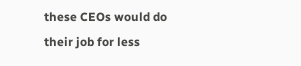these CEOs would do their job for less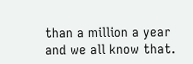than a million a year and we all know that.